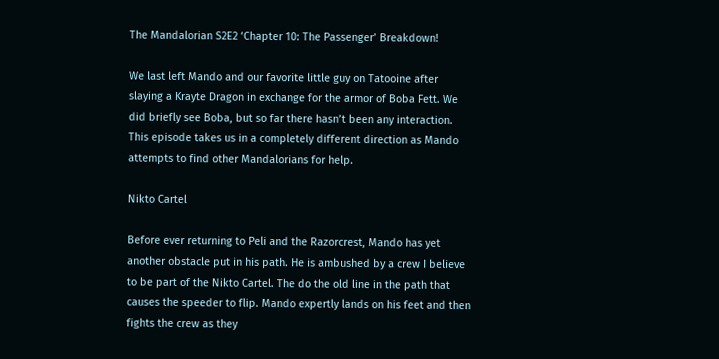The Mandalorian S2E2 ‘Chapter 10: The Passenger’ Breakdown!

We last left Mando and our favorite little guy on Tatooine after slaying a Krayte Dragon in exchange for the armor of Boba Fett. We did briefly see Boba, but so far there hasn’t been any interaction. This episode takes us in a completely different direction as Mando attempts to find other Mandalorians for help.

Nikto Cartel

Before ever returning to Peli and the Razorcrest, Mando has yet another obstacle put in his path. He is ambushed by a crew I believe to be part of the Nikto Cartel. The do the old line in the path that causes the speeder to flip. Mando expertly lands on his feet and then fights the crew as they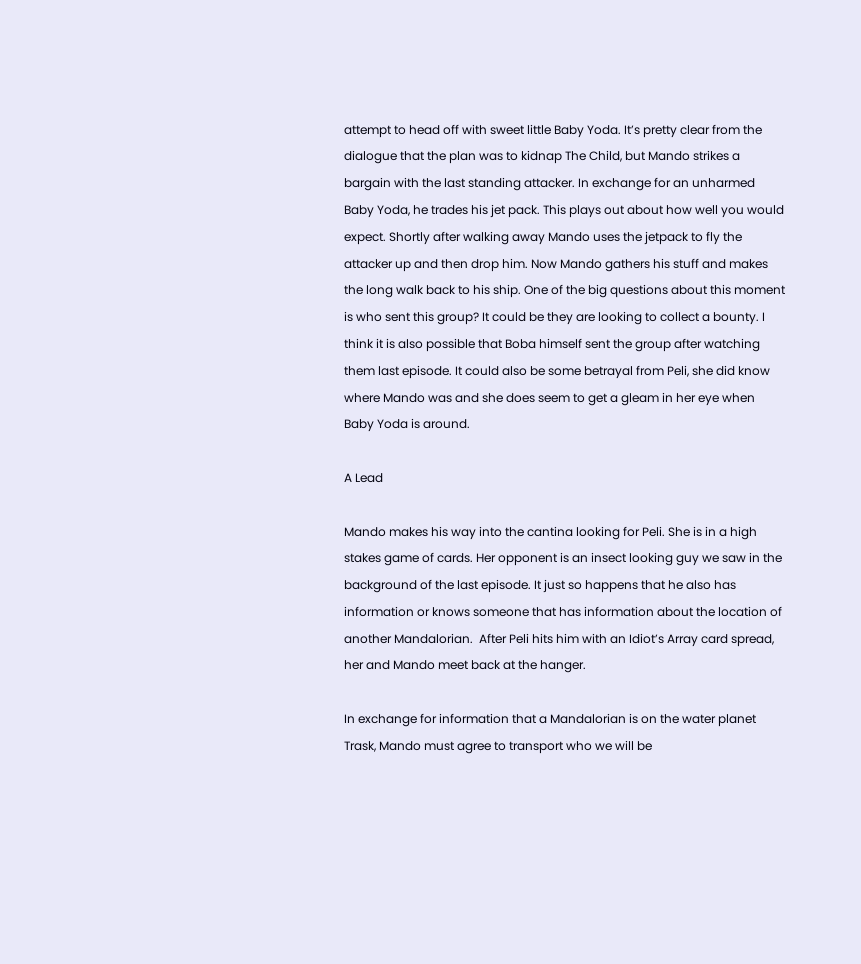attempt to head off with sweet little Baby Yoda. It’s pretty clear from the dialogue that the plan was to kidnap The Child, but Mando strikes a bargain with the last standing attacker. In exchange for an unharmed Baby Yoda, he trades his jet pack. This plays out about how well you would expect. Shortly after walking away Mando uses the jetpack to fly the attacker up and then drop him. Now Mando gathers his stuff and makes the long walk back to his ship. One of the big questions about this moment is who sent this group? It could be they are looking to collect a bounty. I think it is also possible that Boba himself sent the group after watching them last episode. It could also be some betrayal from Peli, she did know where Mando was and she does seem to get a gleam in her eye when Baby Yoda is around.

A Lead

Mando makes his way into the cantina looking for Peli. She is in a high stakes game of cards. Her opponent is an insect looking guy we saw in the background of the last episode. It just so happens that he also has information or knows someone that has information about the location of another Mandalorian.  After Peli hits him with an Idiot’s Array card spread, her and Mando meet back at the hanger.

In exchange for information that a Mandalorian is on the water planet Trask, Mando must agree to transport who we will be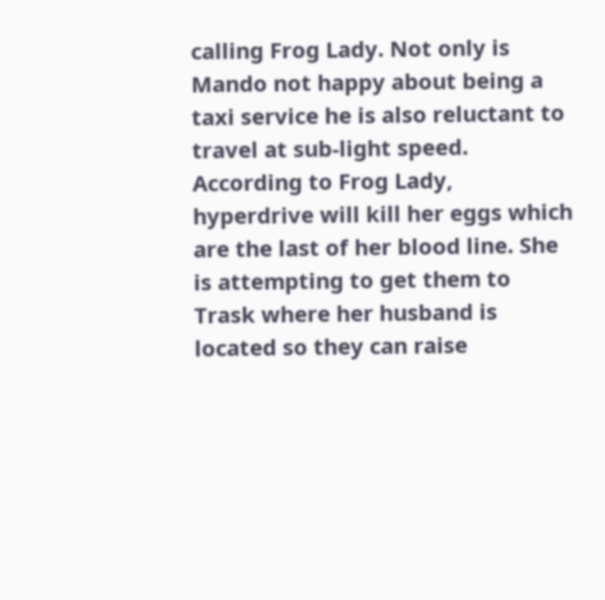calling Frog Lady. Not only is Mando not happy about being a taxi service he is also reluctant to travel at sub-light speed. According to Frog Lady, hyperdrive will kill her eggs which are the last of her blood line. She is attempting to get them to Trask where her husband is located so they can raise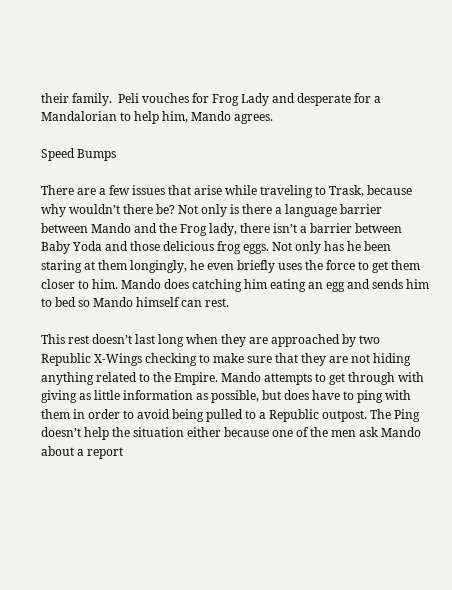their family.  Peli vouches for Frog Lady and desperate for a Mandalorian to help him, Mando agrees.

Speed Bumps

There are a few issues that arise while traveling to Trask, because why wouldn’t there be? Not only is there a language barrier between Mando and the Frog lady, there isn’t a barrier between Baby Yoda and those delicious frog eggs. Not only has he been staring at them longingly, he even briefly uses the force to get them closer to him. Mando does catching him eating an egg and sends him to bed so Mando himself can rest.

This rest doesn’t last long when they are approached by two Republic X-Wings checking to make sure that they are not hiding anything related to the Empire. Mando attempts to get through with giving as little information as possible, but does have to ping with them in order to avoid being pulled to a Republic outpost. The Ping doesn’t help the situation either because one of the men ask Mando about a report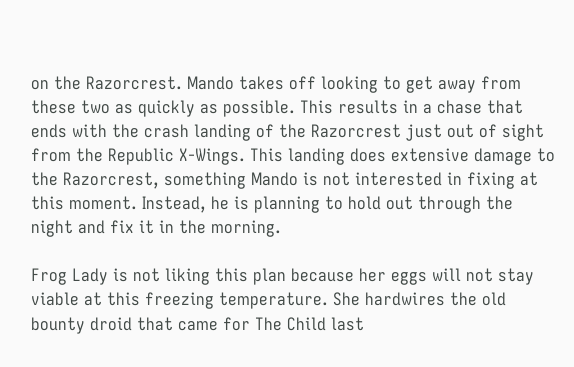on the Razorcrest. Mando takes off looking to get away from these two as quickly as possible. This results in a chase that ends with the crash landing of the Razorcrest just out of sight from the Republic X-Wings. This landing does extensive damage to the Razorcrest, something Mando is not interested in fixing at this moment. Instead, he is planning to hold out through the night and fix it in the morning.

Frog Lady is not liking this plan because her eggs will not stay viable at this freezing temperature. She hardwires the old bounty droid that came for The Child last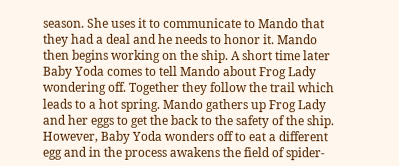season. She uses it to communicate to Mando that they had a deal and he needs to honor it. Mando then begins working on the ship. A short time later Baby Yoda comes to tell Mando about Frog Lady wondering off. Together they follow the trail which leads to a hot spring. Mando gathers up Frog Lady and her eggs to get the back to the safety of the ship. However, Baby Yoda wonders off to eat a different egg and in the process awakens the field of spider-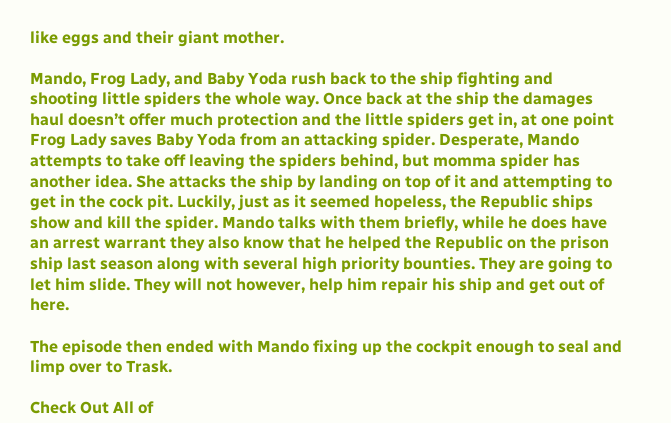like eggs and their giant mother.

Mando, Frog Lady, and Baby Yoda rush back to the ship fighting and shooting little spiders the whole way. Once back at the ship the damages haul doesn’t offer much protection and the little spiders get in, at one point Frog Lady saves Baby Yoda from an attacking spider. Desperate, Mando attempts to take off leaving the spiders behind, but momma spider has another idea. She attacks the ship by landing on top of it and attempting to get in the cock pit. Luckily, just as it seemed hopeless, the Republic ships show and kill the spider. Mando talks with them briefly, while he does have an arrest warrant they also know that he helped the Republic on the prison ship last season along with several high priority bounties. They are going to let him slide. They will not however, help him repair his ship and get out of here.

The episode then ended with Mando fixing up the cockpit enough to seal and limp over to Trask.

Check Out All of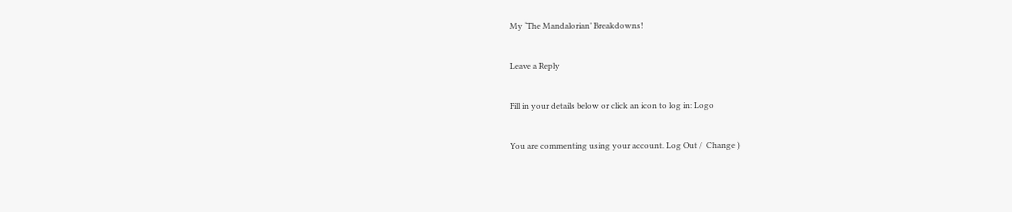My ‘The Mandalorian’ Breakdowns!

Leave a Reply

Fill in your details below or click an icon to log in: Logo

You are commenting using your account. Log Out /  Change )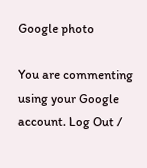Google photo

You are commenting using your Google account. Log Out /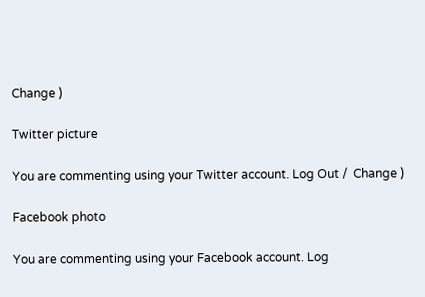Change )

Twitter picture

You are commenting using your Twitter account. Log Out /  Change )

Facebook photo

You are commenting using your Facebook account. Log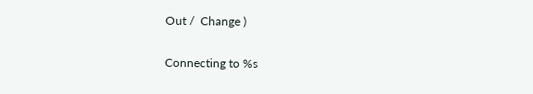Out /  Change )

Connecting to %s